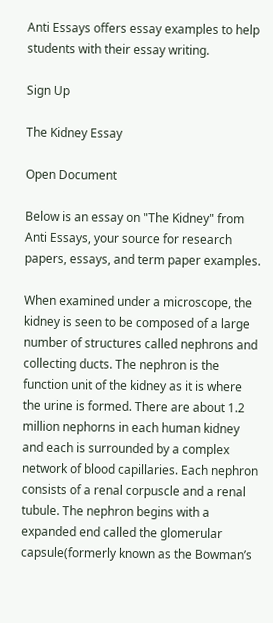Anti Essays offers essay examples to help students with their essay writing.

Sign Up

The Kidney Essay

Open Document

Below is an essay on "The Kidney" from Anti Essays, your source for research papers, essays, and term paper examples.

When examined under a microscope, the kidney is seen to be composed of a large number of structures called nephrons and collecting ducts. The nephron is the function unit of the kidney as it is where the urine is formed. There are about 1.2 million nephorns in each human kidney and each is surrounded by a complex network of blood capillaries. Each nephron consists of a renal corpuscle and a renal tubule. The nephron begins with a expanded end called the glomerular capsule(formerly known as the Bowman’s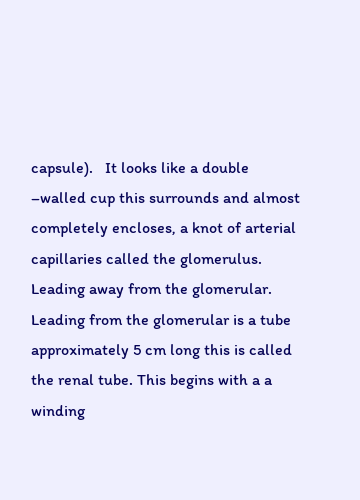capsule).   It looks like a double –walled cup this surrounds and almost completely encloses, a knot of arterial capillaries called the glomerulus. Leading away from the glomerular. Leading from the glomerular is a tube approximately 5 cm long this is called the renal tube. This begins with a a winding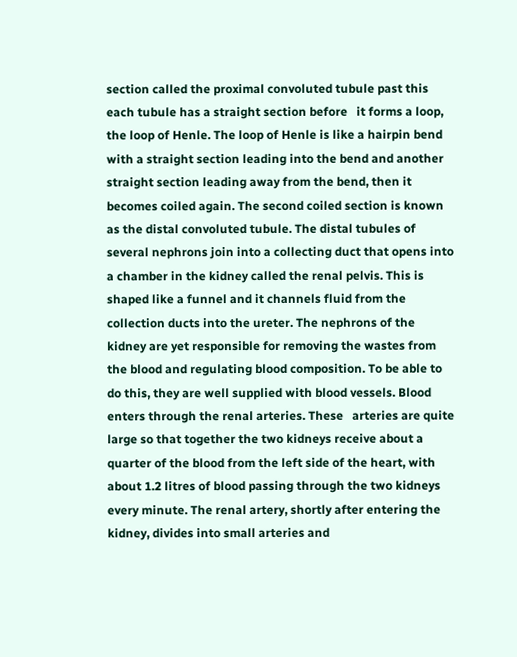section called the proximal convoluted tubule past this each tubule has a straight section before   it forms a loop, the loop of Henle. The loop of Henle is like a hairpin bend with a straight section leading into the bend and another straight section leading away from the bend, then it becomes coiled again. The second coiled section is known as the distal convoluted tubule. The distal tubules of several nephrons join into a collecting duct that opens into a chamber in the kidney called the renal pelvis. This is shaped like a funnel and it channels fluid from the collection ducts into the ureter. The nephrons of the kidney are yet responsible for removing the wastes from the blood and regulating blood composition. To be able to do this, they are well supplied with blood vessels. Blood enters through the renal arteries. These   arteries are quite large so that together the two kidneys receive about a quarter of the blood from the left side of the heart, with about 1.2 litres of blood passing through the two kidneys every minute. The renal artery, shortly after entering the kidney, divides into small arteries and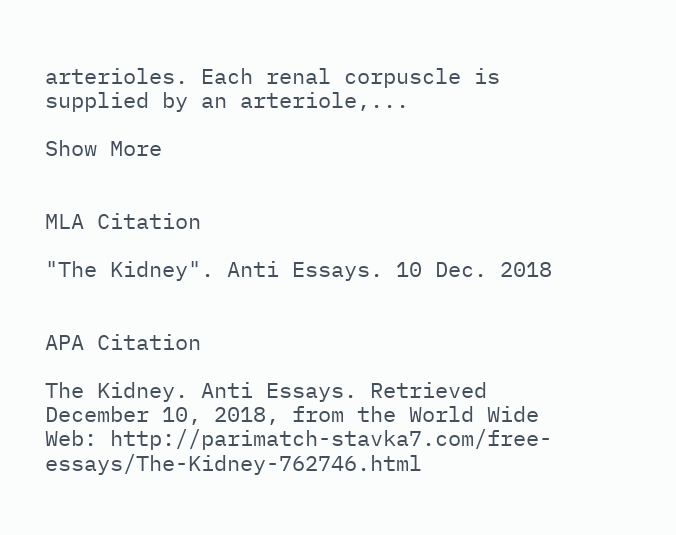arterioles. Each renal corpuscle is supplied by an arteriole,...

Show More


MLA Citation

"The Kidney". Anti Essays. 10 Dec. 2018


APA Citation

The Kidney. Anti Essays. Retrieved December 10, 2018, from the World Wide Web: http://parimatch-stavka7.com/free-essays/The-Kidney-762746.html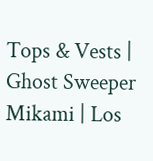Tops & Vests | Ghost Sweeper Mikami | Los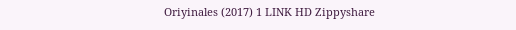Oriyinales (2017) 1 LINK HD Zippyshare